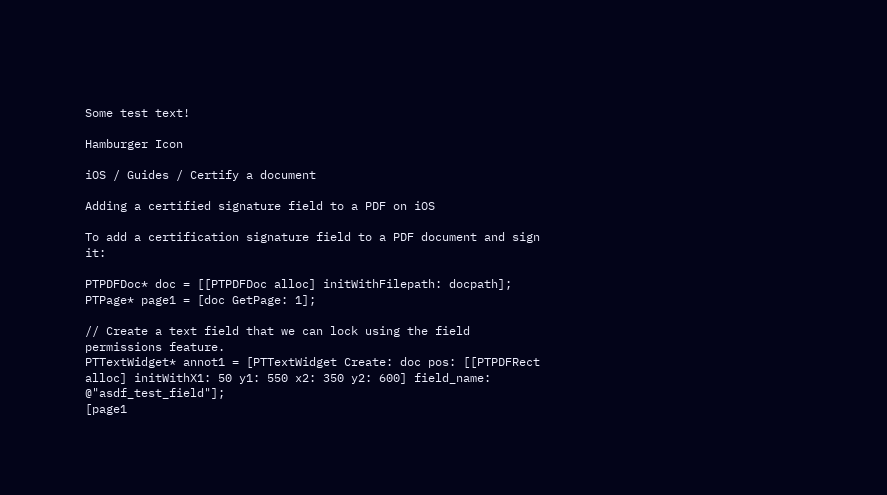Some test text!

Hamburger Icon

iOS / Guides / Certify a document

Adding a certified signature field to a PDF on iOS

To add a certification signature field to a PDF document and sign it:

PTPDFDoc* doc = [[PTPDFDoc alloc] initWithFilepath: docpath];
PTPage* page1 = [doc GetPage: 1];

// Create a text field that we can lock using the field permissions feature.
PTTextWidget* annot1 = [PTTextWidget Create: doc pos: [[PTPDFRect alloc] initWithX1: 50 y1: 550 x2: 350 y2: 600] field_name: @"asdf_test_field"];
[page1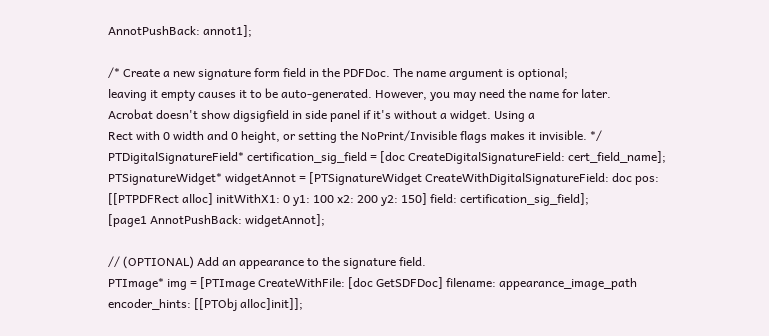AnnotPushBack: annot1];

/* Create a new signature form field in the PDFDoc. The name argument is optional;
leaving it empty causes it to be auto-generated. However, you may need the name for later.
Acrobat doesn't show digsigfield in side panel if it's without a widget. Using a
Rect with 0 width and 0 height, or setting the NoPrint/Invisible flags makes it invisible. */
PTDigitalSignatureField* certification_sig_field = [doc CreateDigitalSignatureField: cert_field_name];
PTSignatureWidget* widgetAnnot = [PTSignatureWidget CreateWithDigitalSignatureField: doc pos: [[PTPDFRect alloc] initWithX1: 0 y1: 100 x2: 200 y2: 150] field: certification_sig_field];
[page1 AnnotPushBack: widgetAnnot];

// (OPTIONAL) Add an appearance to the signature field.
PTImage* img = [PTImage CreateWithFile: [doc GetSDFDoc] filename: appearance_image_path encoder_hints: [[PTObj alloc]init]];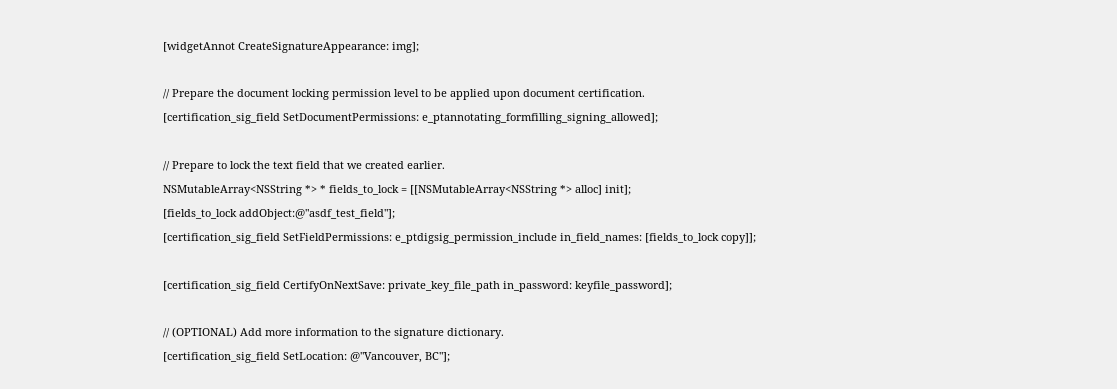[widgetAnnot CreateSignatureAppearance: img];

// Prepare the document locking permission level to be applied upon document certification.
[certification_sig_field SetDocumentPermissions: e_ptannotating_formfilling_signing_allowed];

// Prepare to lock the text field that we created earlier.
NSMutableArray<NSString *> * fields_to_lock = [[NSMutableArray<NSString *> alloc] init];
[fields_to_lock addObject:@"asdf_test_field"];
[certification_sig_field SetFieldPermissions: e_ptdigsig_permission_include in_field_names: [fields_to_lock copy]];

[certification_sig_field CertifyOnNextSave: private_key_file_path in_password: keyfile_password];

// (OPTIONAL) Add more information to the signature dictionary.
[certification_sig_field SetLocation: @"Vancouver, BC"];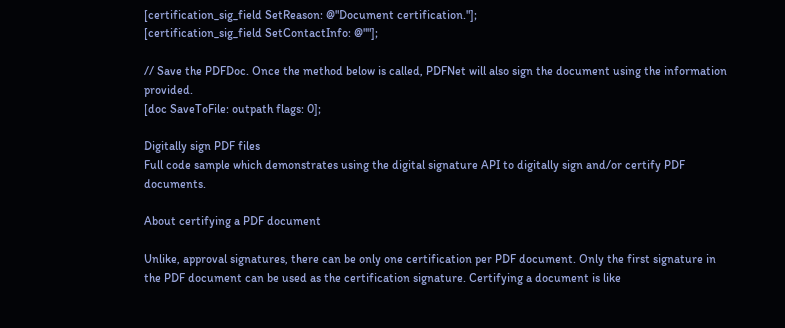[certification_sig_field SetReason: @"Document certification."];
[certification_sig_field SetContactInfo: @""];

// Save the PDFDoc. Once the method below is called, PDFNet will also sign the document using the information provided.
[doc SaveToFile: outpath flags: 0];

Digitally sign PDF files
Full code sample which demonstrates using the digital signature API to digitally sign and/or certify PDF documents.

About certifying a PDF document

Unlike, approval signatures, there can be only one certification per PDF document. Only the first signature in the PDF document can be used as the certification signature. Certifying a document is like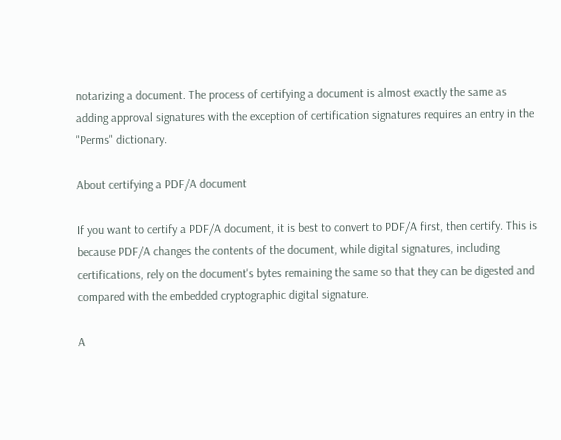notarizing a document. The process of certifying a document is almost exactly the same as adding approval signatures with the exception of certification signatures requires an entry in the "Perms" dictionary.

About certifying a PDF/A document

If you want to certify a PDF/A document, it is best to convert to PDF/A first, then certify. This is because PDF/A changes the contents of the document, while digital signatures, including certifications, rely on the document's bytes remaining the same so that they can be digested and compared with the embedded cryptographic digital signature.

A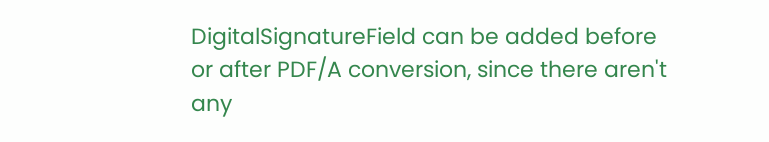DigitalSignatureField can be added before or after PDF/A conversion, since there aren't any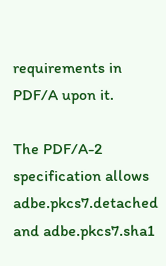requirements in PDF/A upon it.

The PDF/A-2 specification allows adbe.pkcs7.detached and adbe.pkcs7.sha1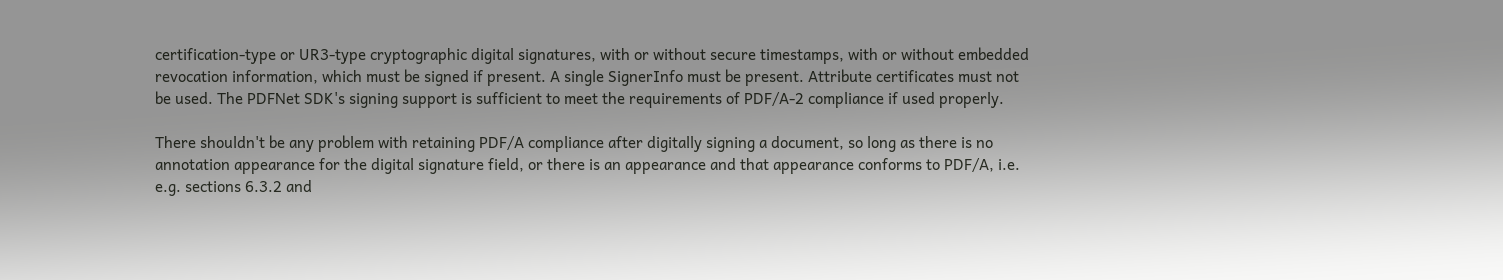certification-type or UR3-type cryptographic digital signatures, with or without secure timestamps, with or without embedded revocation information, which must be signed if present. A single SignerInfo must be present. Attribute certificates must not be used. The PDFNet SDK's signing support is sufficient to meet the requirements of PDF/A-2 compliance if used properly.

There shouldn't be any problem with retaining PDF/A compliance after digitally signing a document, so long as there is no annotation appearance for the digital signature field, or there is an appearance and that appearance conforms to PDF/A, i.e. e.g. sections 6.3.2 and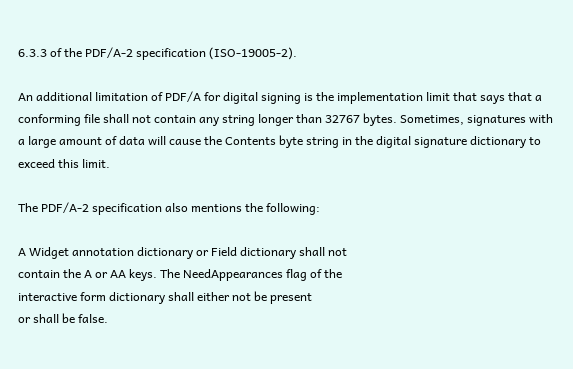6.3.3 of the PDF/A-2 specification (ISO-19005-2).

An additional limitation of PDF/A for digital signing is the implementation limit that says that a conforming file shall not contain any string longer than 32767 bytes. Sometimes, signatures with a large amount of data will cause the Contents byte string in the digital signature dictionary to exceed this limit.

The PDF/A-2 specification also mentions the following:

A Widget annotation dictionary or Field dictionary shall not
contain the A or AA keys. The NeedAppearances flag of the
interactive form dictionary shall either not be present
or shall be false.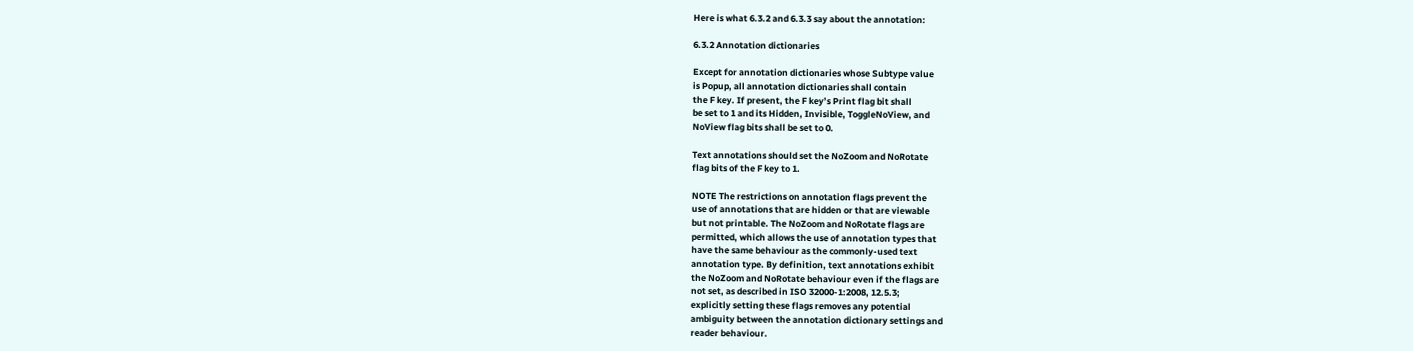Here is what 6.3.2 and 6.3.3 say about the annotation:

6.3.2 Annotation dictionaries

Except for annotation dictionaries whose Subtype value
is Popup, all annotation dictionaries shall contain
the F key. If present, the F key’s Print flag bit shall
be set to 1 and its Hidden, Invisible, ToggleNoView, and
NoView flag bits shall be set to 0.

Text annotations should set the NoZoom and NoRotate
flag bits of the F key to 1.

NOTE The restrictions on annotation flags prevent the
use of annotations that are hidden or that are viewable
but not printable. The NoZoom and NoRotate flags are
permitted, which allows the use of annotation types that
have the same behaviour as the commonly-used text
annotation type. By definition, text annotations exhibit
the NoZoom and NoRotate behaviour even if the flags are
not set, as described in ISO 32000-1:2008, 12.5.3;
explicitly setting these flags removes any potential
ambiguity between the annotation dictionary settings and
reader behaviour.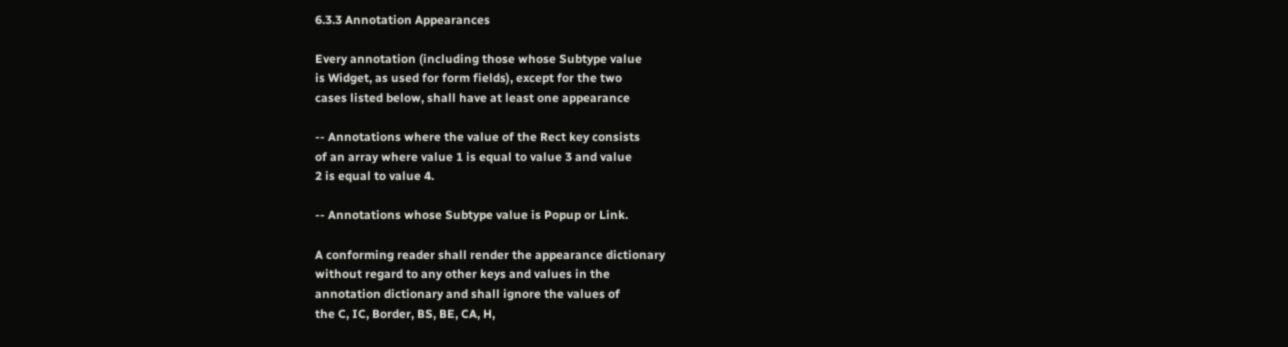6.3.3 Annotation Appearances

Every annotation (including those whose Subtype value
is Widget, as used for form fields), except for the two
cases listed below, shall have at least one appearance

-- Annotations where the value of the Rect key consists
of an array where value 1 is equal to value 3 and value
2 is equal to value 4.

-- Annotations whose Subtype value is Popup or Link.

A conforming reader shall render the appearance dictionary
without regard to any other keys and values in the
annotation dictionary and shall ignore the values of
the C, IC, Border, BS, BE, CA, H,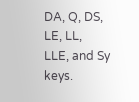DA, Q, DS, LE, LL,
LLE, and Sy keys.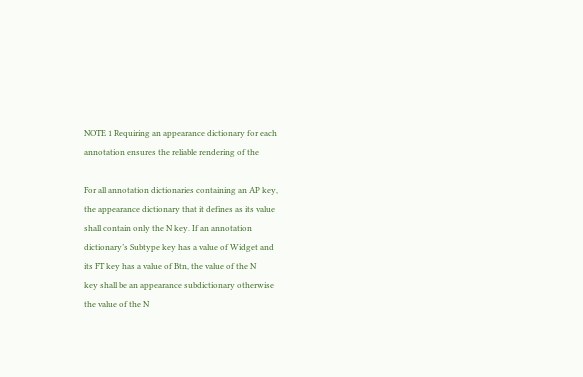NOTE 1 Requiring an appearance dictionary for each
annotation ensures the reliable rendering of the

For all annotation dictionaries containing an AP key,
the appearance dictionary that it defines as its value
shall contain only the N key. If an annotation
dictionary’s Subtype key has a value of Widget and
its FT key has a value of Btn, the value of the N
key shall be an appearance subdictionary otherwise
the value of the N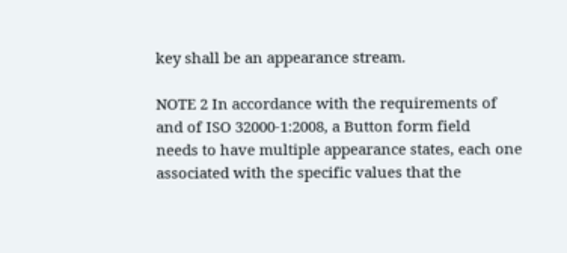key shall be an appearance stream.

NOTE 2 In accordance with the requirements of
and of ISO 32000-1:2008, a Button form field
needs to have multiple appearance states, each one
associated with the specific values that the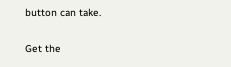button can take.

Get the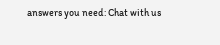answers you need: Chat with us